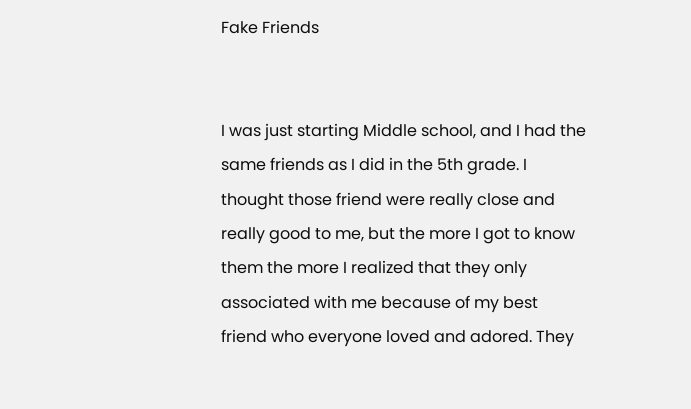Fake Friends


I was just starting Middle school, and I had the same friends as I did in the 5th grade. I thought those friend were really close and really good to me, but the more I got to know them the more I realized that they only associated with me because of my best friend who everyone loved and adored. They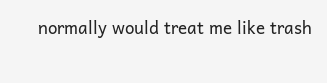normally would treat me like trash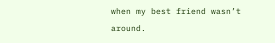when my best friend wasn’t around.